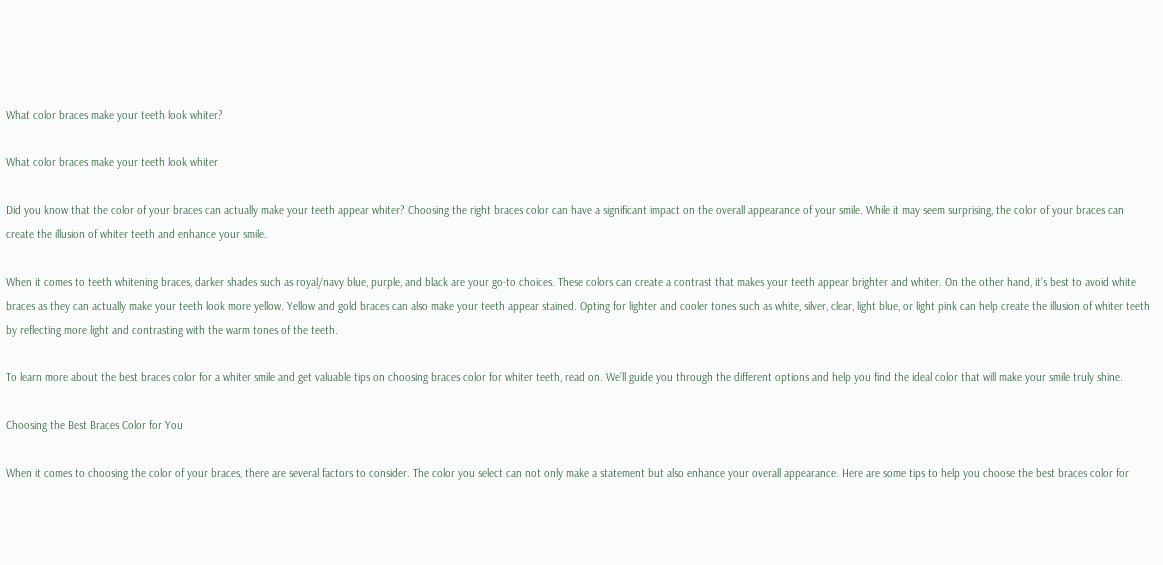What color braces make your teeth look whiter?

What color braces make your teeth look whiter

Did you know that the color of your braces can actually make your teeth appear whiter? Choosing the right braces color can have a significant impact on the overall appearance of your smile. While it may seem surprising, the color of your braces can create the illusion of whiter teeth and enhance your smile.

When it comes to teeth whitening braces, darker shades such as royal/navy blue, purple, and black are your go-to choices. These colors can create a contrast that makes your teeth appear brighter and whiter. On the other hand, it’s best to avoid white braces as they can actually make your teeth look more yellow. Yellow and gold braces can also make your teeth appear stained. Opting for lighter and cooler tones such as white, silver, clear, light blue, or light pink can help create the illusion of whiter teeth by reflecting more light and contrasting with the warm tones of the teeth.

To learn more about the best braces color for a whiter smile and get valuable tips on choosing braces color for whiter teeth, read on. We’ll guide you through the different options and help you find the ideal color that will make your smile truly shine.

Choosing the Best Braces Color for You

When it comes to choosing the color of your braces, there are several factors to consider. The color you select can not only make a statement but also enhance your overall appearance. Here are some tips to help you choose the best braces color for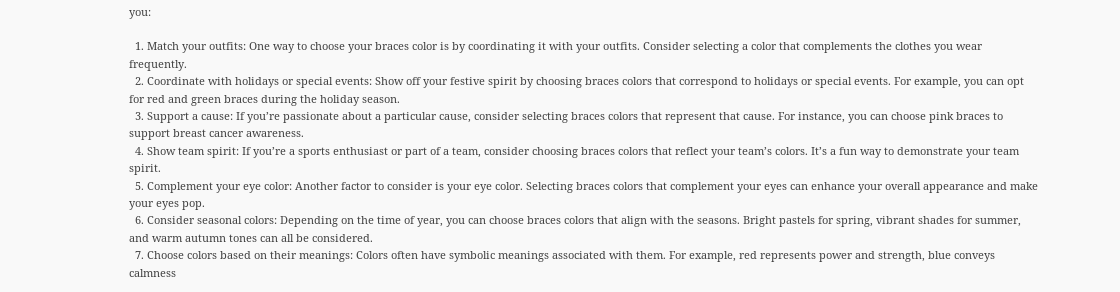you:

  1. Match your outfits: One way to choose your braces color is by coordinating it with your outfits. Consider selecting a color that complements the clothes you wear frequently.
  2. Coordinate with holidays or special events: Show off your festive spirit by choosing braces colors that correspond to holidays or special events. For example, you can opt for red and green braces during the holiday season.
  3. Support a cause: If you’re passionate about a particular cause, consider selecting braces colors that represent that cause. For instance, you can choose pink braces to support breast cancer awareness.
  4. Show team spirit: If you’re a sports enthusiast or part of a team, consider choosing braces colors that reflect your team’s colors. It’s a fun way to demonstrate your team spirit.
  5. Complement your eye color: Another factor to consider is your eye color. Selecting braces colors that complement your eyes can enhance your overall appearance and make your eyes pop.
  6. Consider seasonal colors: Depending on the time of year, you can choose braces colors that align with the seasons. Bright pastels for spring, vibrant shades for summer, and warm autumn tones can all be considered.
  7. Choose colors based on their meanings: Colors often have symbolic meanings associated with them. For example, red represents power and strength, blue conveys calmness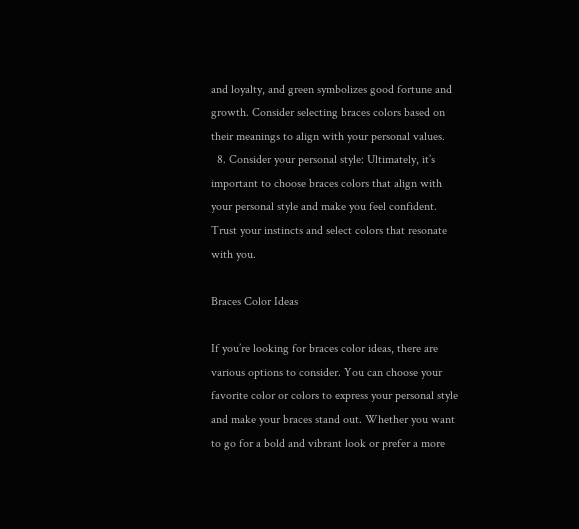and loyalty, and green symbolizes good fortune and growth. Consider selecting braces colors based on their meanings to align with your personal values.
  8. Consider your personal style: Ultimately, it’s important to choose braces colors that align with your personal style and make you feel confident. Trust your instincts and select colors that resonate with you.

Braces Color Ideas

If you’re looking for braces color ideas, there are various options to consider. You can choose your favorite color or colors to express your personal style and make your braces stand out. Whether you want to go for a bold and vibrant look or prefer a more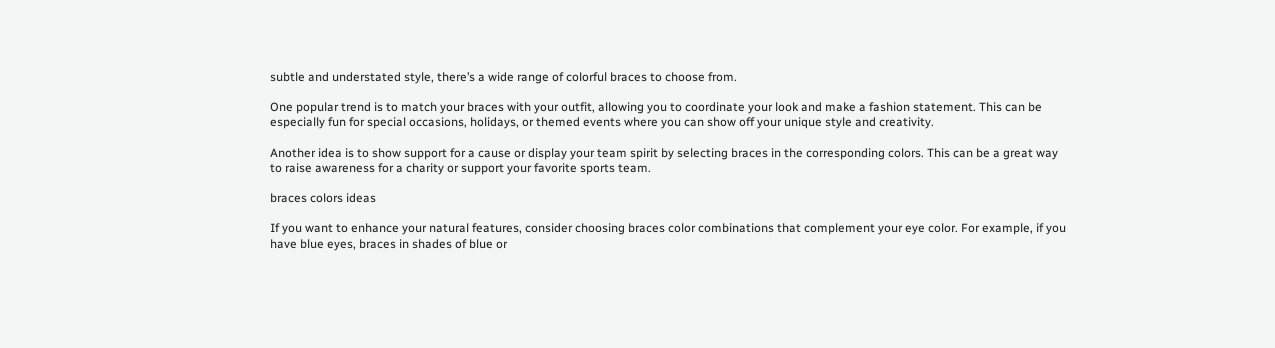subtle and understated style, there’s a wide range of colorful braces to choose from.

One popular trend is to match your braces with your outfit, allowing you to coordinate your look and make a fashion statement. This can be especially fun for special occasions, holidays, or themed events where you can show off your unique style and creativity.

Another idea is to show support for a cause or display your team spirit by selecting braces in the corresponding colors. This can be a great way to raise awareness for a charity or support your favorite sports team.

braces colors ideas

If you want to enhance your natural features, consider choosing braces color combinations that complement your eye color. For example, if you have blue eyes, braces in shades of blue or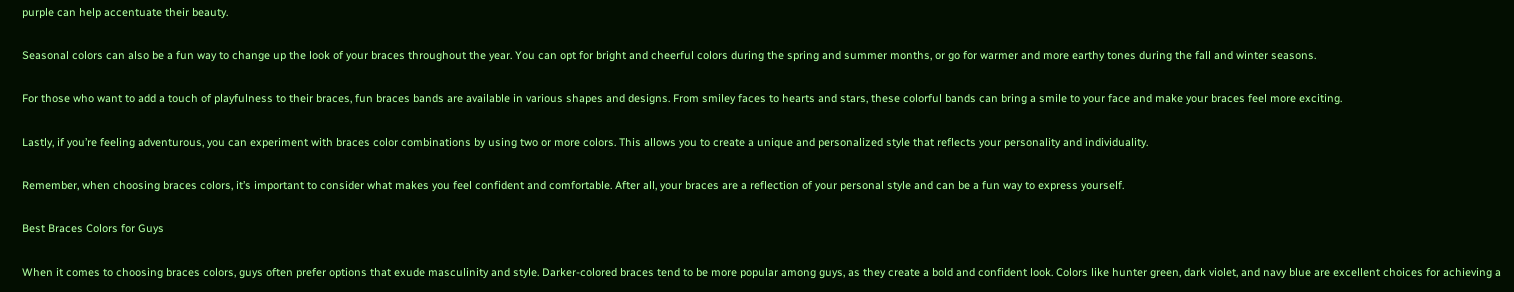purple can help accentuate their beauty.

Seasonal colors can also be a fun way to change up the look of your braces throughout the year. You can opt for bright and cheerful colors during the spring and summer months, or go for warmer and more earthy tones during the fall and winter seasons.

For those who want to add a touch of playfulness to their braces, fun braces bands are available in various shapes and designs. From smiley faces to hearts and stars, these colorful bands can bring a smile to your face and make your braces feel more exciting.

Lastly, if you’re feeling adventurous, you can experiment with braces color combinations by using two or more colors. This allows you to create a unique and personalized style that reflects your personality and individuality.

Remember, when choosing braces colors, it’s important to consider what makes you feel confident and comfortable. After all, your braces are a reflection of your personal style and can be a fun way to express yourself.

Best Braces Colors for Guys

When it comes to choosing braces colors, guys often prefer options that exude masculinity and style. Darker-colored braces tend to be more popular among guys, as they create a bold and confident look. Colors like hunter green, dark violet, and navy blue are excellent choices for achieving a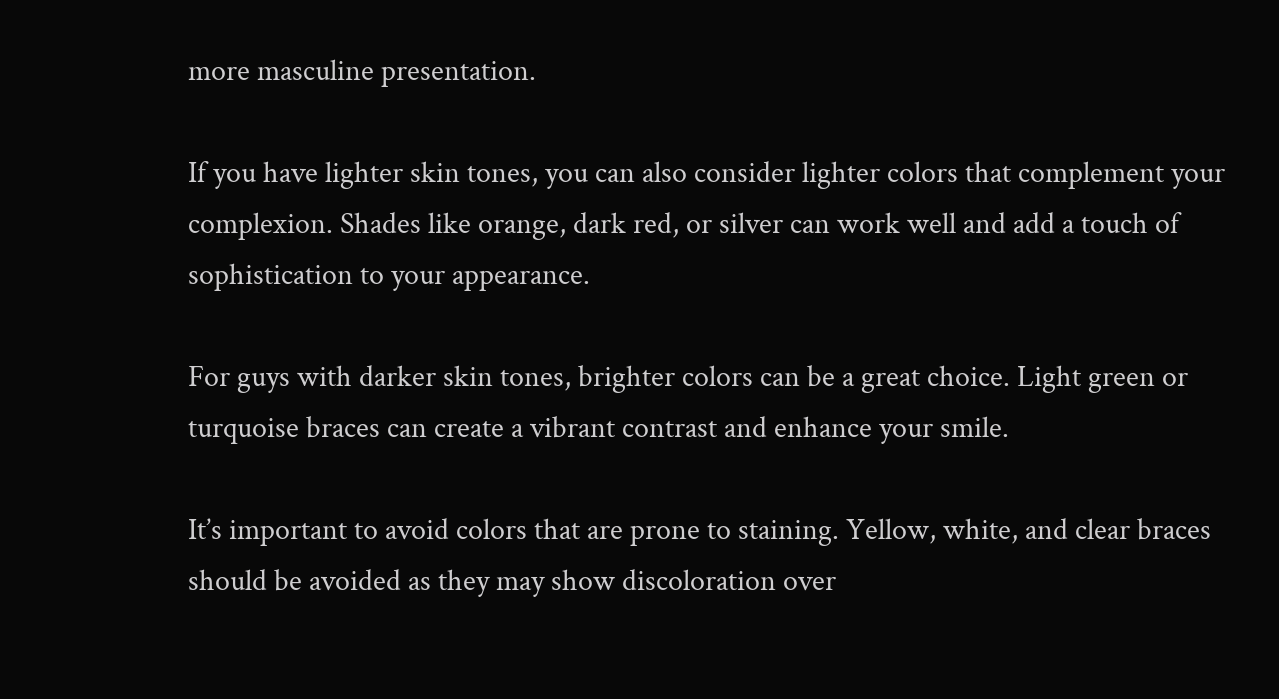more masculine presentation.

If you have lighter skin tones, you can also consider lighter colors that complement your complexion. Shades like orange, dark red, or silver can work well and add a touch of sophistication to your appearance.

For guys with darker skin tones, brighter colors can be a great choice. Light green or turquoise braces can create a vibrant contrast and enhance your smile.

It’s important to avoid colors that are prone to staining. Yellow, white, and clear braces should be avoided as they may show discoloration over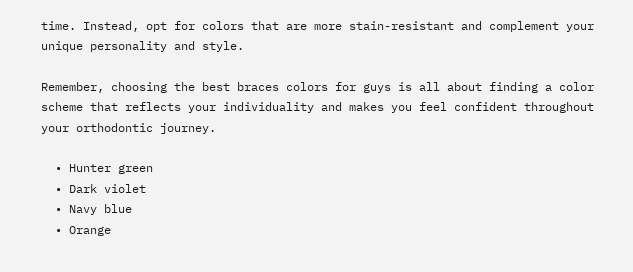time. Instead, opt for colors that are more stain-resistant and complement your unique personality and style.

Remember, choosing the best braces colors for guys is all about finding a color scheme that reflects your individuality and makes you feel confident throughout your orthodontic journey.

  • Hunter green
  • Dark violet
  • Navy blue
  • Orange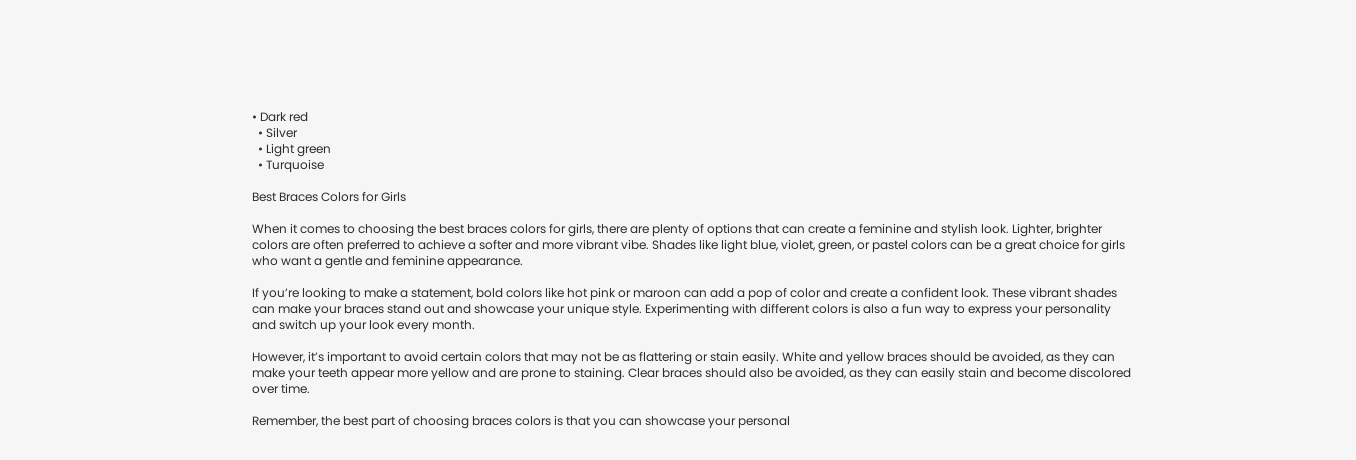• Dark red
  • Silver
  • Light green
  • Turquoise

Best Braces Colors for Girls

When it comes to choosing the best braces colors for girls, there are plenty of options that can create a feminine and stylish look. Lighter, brighter colors are often preferred to achieve a softer and more vibrant vibe. Shades like light blue, violet, green, or pastel colors can be a great choice for girls who want a gentle and feminine appearance.

If you’re looking to make a statement, bold colors like hot pink or maroon can add a pop of color and create a confident look. These vibrant shades can make your braces stand out and showcase your unique style. Experimenting with different colors is also a fun way to express your personality and switch up your look every month.

However, it’s important to avoid certain colors that may not be as flattering or stain easily. White and yellow braces should be avoided, as they can make your teeth appear more yellow and are prone to staining. Clear braces should also be avoided, as they can easily stain and become discolored over time.

Remember, the best part of choosing braces colors is that you can showcase your personal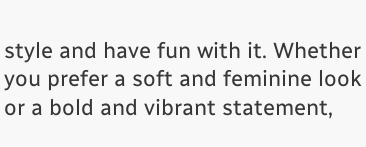style and have fun with it. Whether you prefer a soft and feminine look or a bold and vibrant statement,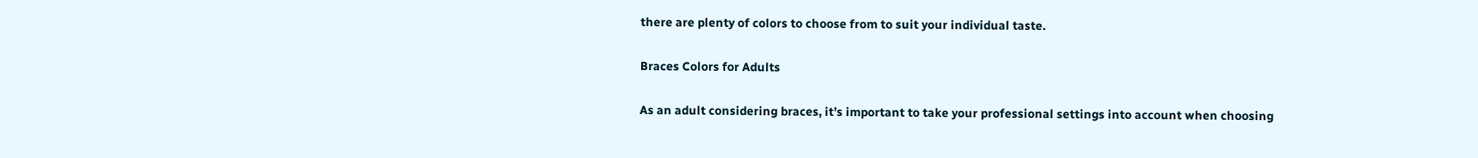there are plenty of colors to choose from to suit your individual taste.

Braces Colors for Adults

As an adult considering braces, it’s important to take your professional settings into account when choosing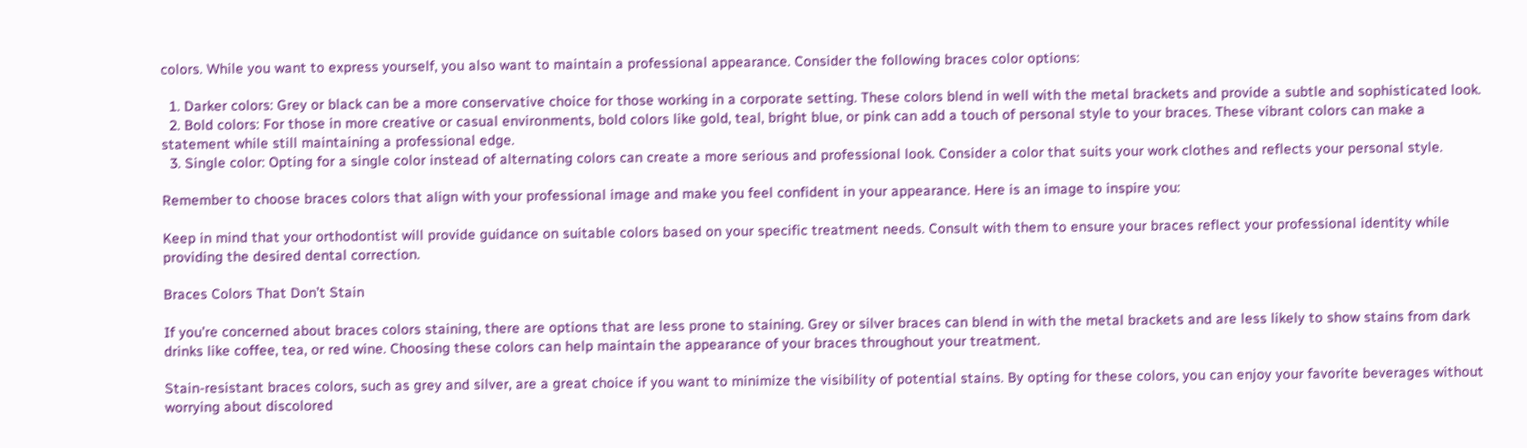colors. While you want to express yourself, you also want to maintain a professional appearance. Consider the following braces color options:

  1. Darker colors: Grey or black can be a more conservative choice for those working in a corporate setting. These colors blend in well with the metal brackets and provide a subtle and sophisticated look.
  2. Bold colors: For those in more creative or casual environments, bold colors like gold, teal, bright blue, or pink can add a touch of personal style to your braces. These vibrant colors can make a statement while still maintaining a professional edge.
  3. Single color: Opting for a single color instead of alternating colors can create a more serious and professional look. Consider a color that suits your work clothes and reflects your personal style.

Remember to choose braces colors that align with your professional image and make you feel confident in your appearance. Here is an image to inspire you:

Keep in mind that your orthodontist will provide guidance on suitable colors based on your specific treatment needs. Consult with them to ensure your braces reflect your professional identity while providing the desired dental correction.

Braces Colors That Don’t Stain

If you’re concerned about braces colors staining, there are options that are less prone to staining. Grey or silver braces can blend in with the metal brackets and are less likely to show stains from dark drinks like coffee, tea, or red wine. Choosing these colors can help maintain the appearance of your braces throughout your treatment.

Stain-resistant braces colors, such as grey and silver, are a great choice if you want to minimize the visibility of potential stains. By opting for these colors, you can enjoy your favorite beverages without worrying about discolored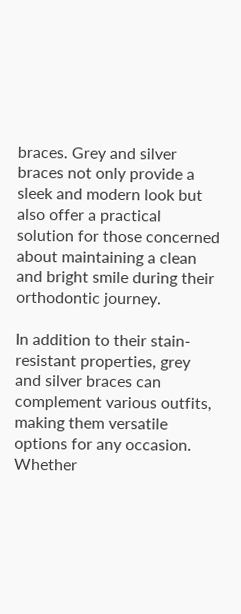braces. Grey and silver braces not only provide a sleek and modern look but also offer a practical solution for those concerned about maintaining a clean and bright smile during their orthodontic journey.

In addition to their stain-resistant properties, grey and silver braces can complement various outfits, making them versatile options for any occasion. Whether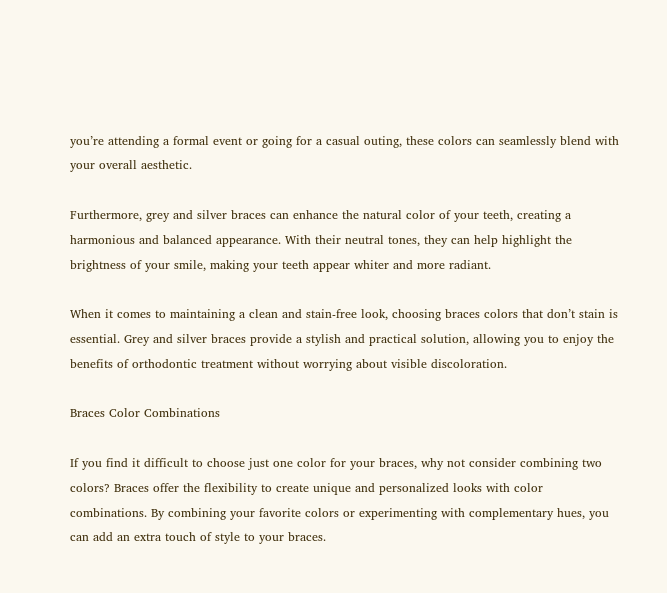you’re attending a formal event or going for a casual outing, these colors can seamlessly blend with your overall aesthetic.

Furthermore, grey and silver braces can enhance the natural color of your teeth, creating a harmonious and balanced appearance. With their neutral tones, they can help highlight the brightness of your smile, making your teeth appear whiter and more radiant.

When it comes to maintaining a clean and stain-free look, choosing braces colors that don’t stain is essential. Grey and silver braces provide a stylish and practical solution, allowing you to enjoy the benefits of orthodontic treatment without worrying about visible discoloration.

Braces Color Combinations

If you find it difficult to choose just one color for your braces, why not consider combining two colors? Braces offer the flexibility to create unique and personalized looks with color combinations. By combining your favorite colors or experimenting with complementary hues, you can add an extra touch of style to your braces.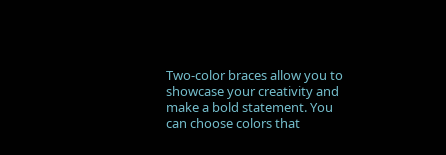Two-color braces allow you to showcase your creativity and make a bold statement. You can choose colors that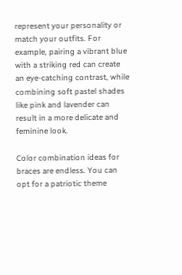represent your personality or match your outfits. For example, pairing a vibrant blue with a striking red can create an eye-catching contrast, while combining soft pastel shades like pink and lavender can result in a more delicate and feminine look.

Color combination ideas for braces are endless. You can opt for a patriotic theme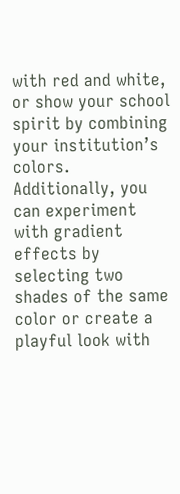with red and white, or show your school spirit by combining your institution’s colors. Additionally, you can experiment with gradient effects by selecting two shades of the same color or create a playful look with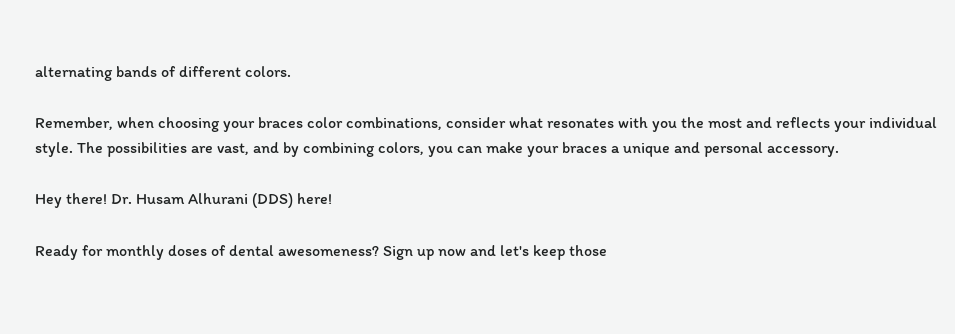alternating bands of different colors.

Remember, when choosing your braces color combinations, consider what resonates with you the most and reflects your individual style. The possibilities are vast, and by combining colors, you can make your braces a unique and personal accessory.

Hey there! Dr. Husam Alhurani (DDS) here!

Ready for monthly doses of dental awesomeness? Sign up now and let's keep those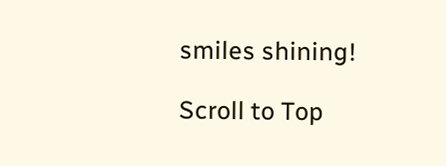smiles shining!

Scroll to Top